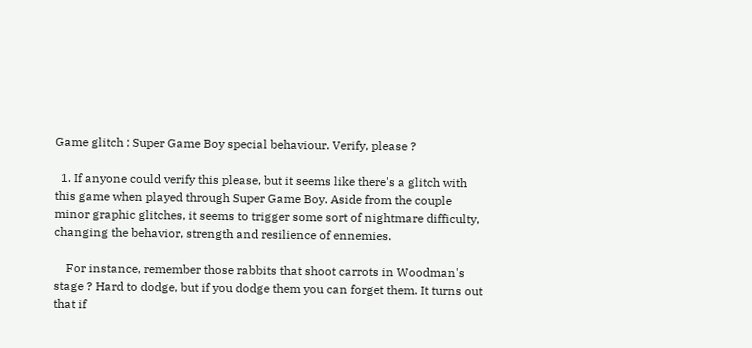Game glitch : Super Game Boy special behaviour. Verify, please ?

  1. If anyone could verify this please, but it seems like there's a glitch with this game when played through Super Game Boy. Aside from the couple minor graphic glitches, it seems to trigger some sort of nightmare difficulty, changing the behavior, strength and resilience of ennemies.

    For instance, remember those rabbits that shoot carrots in Woodman's stage ? Hard to dodge, but if you dodge them you can forget them. It turns out that if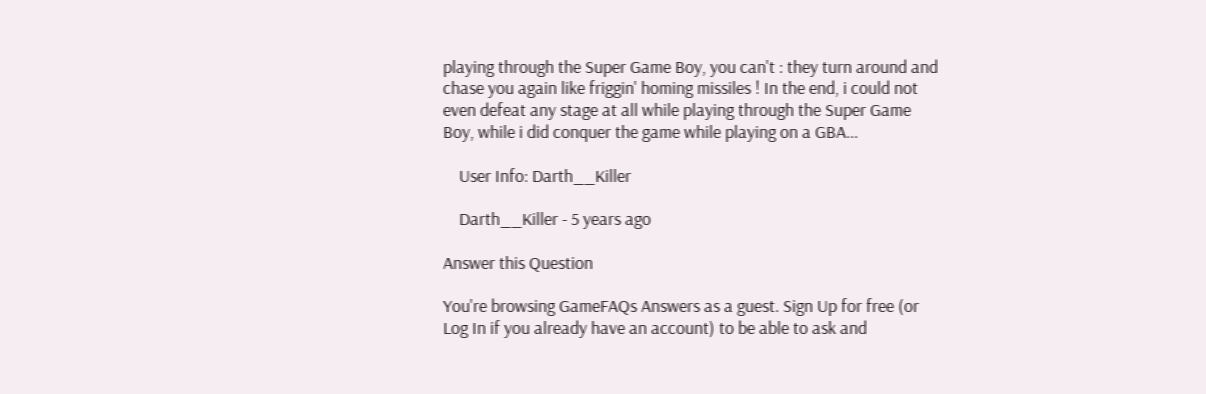playing through the Super Game Boy, you can't : they turn around and chase you again like friggin' homing missiles ! In the end, i could not even defeat any stage at all while playing through the Super Game Boy, while i did conquer the game while playing on a GBA...

    User Info: Darth__Killer

    Darth__Killer - 5 years ago

Answer this Question

You're browsing GameFAQs Answers as a guest. Sign Up for free (or Log In if you already have an account) to be able to ask and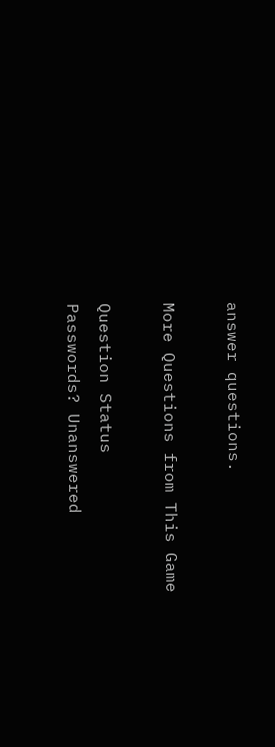answer questions.

More Questions from This Game

Question Status
Passwords? Unanswered